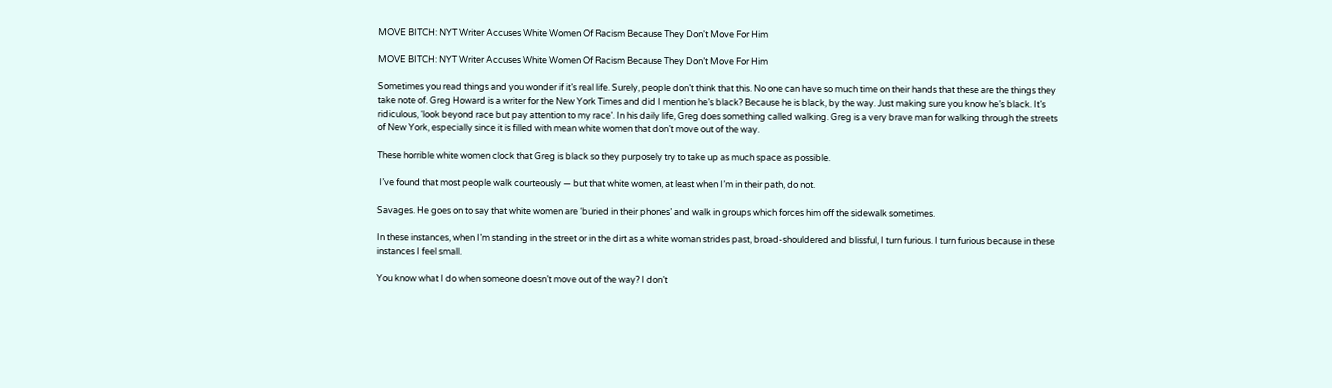MOVE BITCH: NYT Writer Accuses White Women Of Racism Because They Don't Move For Him

MOVE BITCH: NYT Writer Accuses White Women Of Racism Because They Don’t Move For Him

Sometimes you read things and you wonder if it’s real life. Surely, people don’t think that this. No one can have so much time on their hands that these are the things they take note of. Greg Howard is a writer for the New York Times and did I mention he’s black? Because he is black, by the way. Just making sure you know he’s black. It’s ridiculous, ‘look beyond race but pay attention to my race’. In his daily life, Greg does something called walking. Greg is a very brave man for walking through the streets of New York, especially since it is filled with mean white women that don’t move out of the way.

These horrible white women clock that Greg is black so they purposely try to take up as much space as possible.

 I’ve found that most people walk courteously — but that white women, at least when I’m in their path, do not.

Savages. He goes on to say that white women are ‘buried in their phones’ and walk in groups which forces him off the sidewalk sometimes.

In these instances, when I’m standing in the street or in the dirt as a white woman strides past, broad-shouldered and blissful, I turn furious. I turn furious because in these instances I feel small.

You know what I do when someone doesn’t move out of the way? I don’t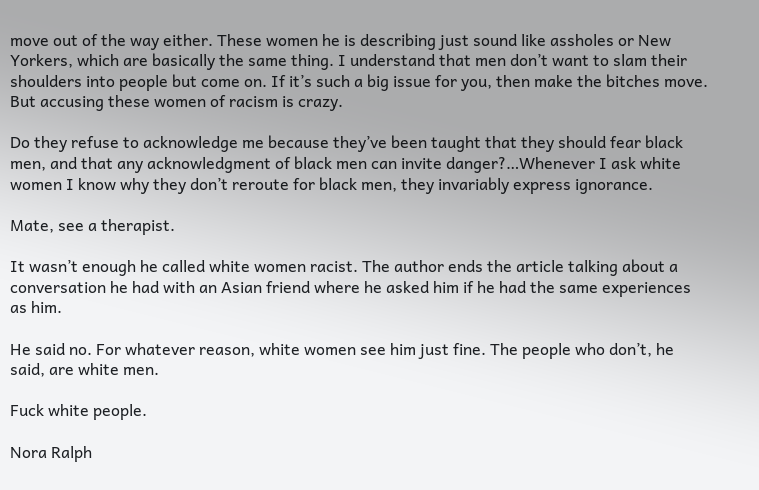move out of the way either. These women he is describing just sound like assholes or New Yorkers, which are basically the same thing. I understand that men don’t want to slam their shoulders into people but come on. If it’s such a big issue for you, then make the bitches move. But accusing these women of racism is crazy.

Do they refuse to acknowledge me because they’ve been taught that they should fear black men, and that any acknowledgment of black men can invite danger?…Whenever I ask white women I know why they don’t reroute for black men, they invariably express ignorance.

Mate, see a therapist.

It wasn’t enough he called white women racist. The author ends the article talking about a conversation he had with an Asian friend where he asked him if he had the same experiences as him.

He said no. For whatever reason, white women see him just fine. The people who don’t, he said, are white men.

Fuck white people.

Nora Ralph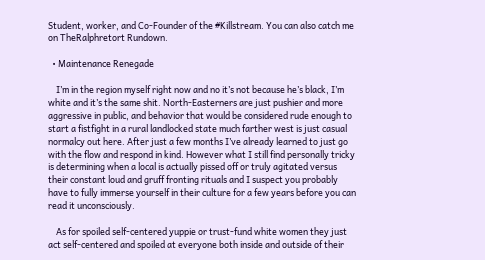Student, worker, and Co-Founder of the #Killstream. You can also catch me on TheRalphretort Rundown.

  • Maintenance Renegade

    I’m in the region myself right now and no it’s not because he’s black, I’m white and it’s the same shit. North-Easterners are just pushier and more aggressive in public, and behavior that would be considered rude enough to start a fistfight in a rural landlocked state much farther west is just casual normalcy out here. After just a few months I’ve already learned to just go with the flow and respond in kind. However what I still find personally tricky is determining when a local is actually pissed off or truly agitated versus their constant loud and gruff fronting rituals and I suspect you probably have to fully immerse yourself in their culture for a few years before you can read it unconsciously.

    As for spoiled self-centered yuppie or trust-fund white women they just act self-centered and spoiled at everyone both inside and outside of their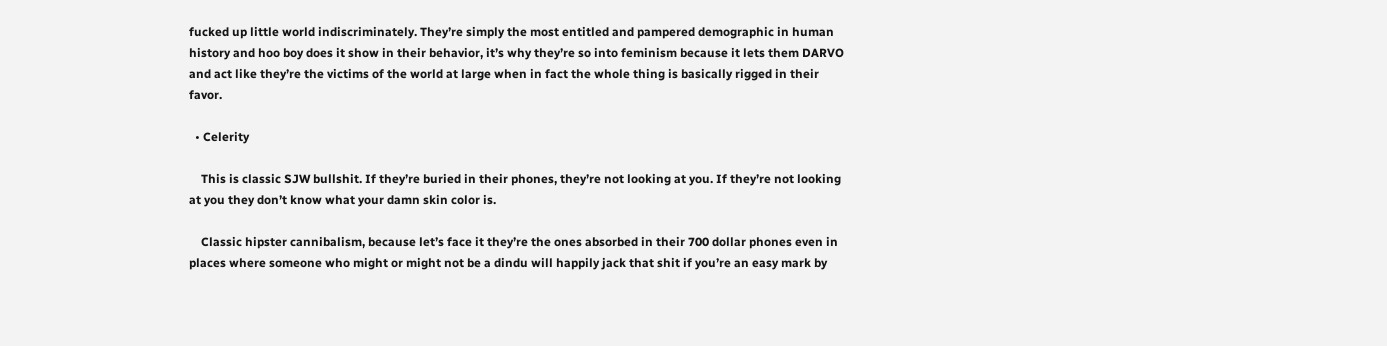fucked up little world indiscriminately. They’re simply the most entitled and pampered demographic in human history and hoo boy does it show in their behavior, it’s why they’re so into feminism because it lets them DARVO and act like they’re the victims of the world at large when in fact the whole thing is basically rigged in their favor.

  • Celerity

    This is classic SJW bullshit. If they’re buried in their phones, they’re not looking at you. If they’re not looking at you they don’t know what your damn skin color is.

    Classic hipster cannibalism, because let’s face it they’re the ones absorbed in their 700 dollar phones even in places where someone who might or might not be a dindu will happily jack that shit if you’re an easy mark by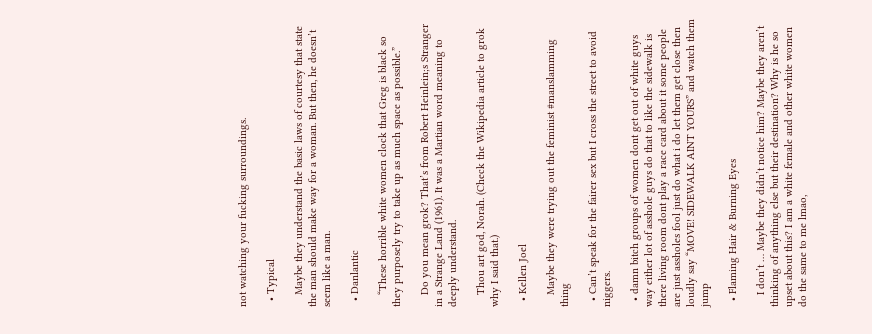not watching your fucking surroundings.

  • Typical

    Maybe they understand the basic laws of courtesy that state the man should make way for a woman. But then, he doesn’t seem like a man.

  • Danlantic

    “These horrible white women clock that Greg is black so they purposely try to take up as much space as possible.”

    Do you mean grok? That’s from Robert Heinlein;s Stranger in a Strange Land (1961). It was a Martian word meaning to deeply understand.

    Thou art god, Norah. (Check the Wikipedia article to grok why I said that.)

  • Kellen Joel

    Maybe they were trying out the feminist #manslamming thing

  • Can’t speak for the fairer sex but I cross the street to avoid niggers.

  • damn bitch groups of women dont get out of white guys way either lot of asshole guys do that to like the sidewalk is there living room dont play a race card about it some people are just assholes fool just do what i do let them get close then loudly say “MOVE! SIDEWALK AINT YOURS” and watch them jump

  • Flaming Hair & Burning Eyes

    I don’t … Maybe they didn’t notice him? Maybe they aren’t thinking of anything else but their destination? Why is he so upset about this? I am a white female and other white women do the same to me lmao,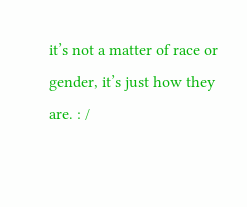it’s not a matter of race or gender, it’s just how they are. : /